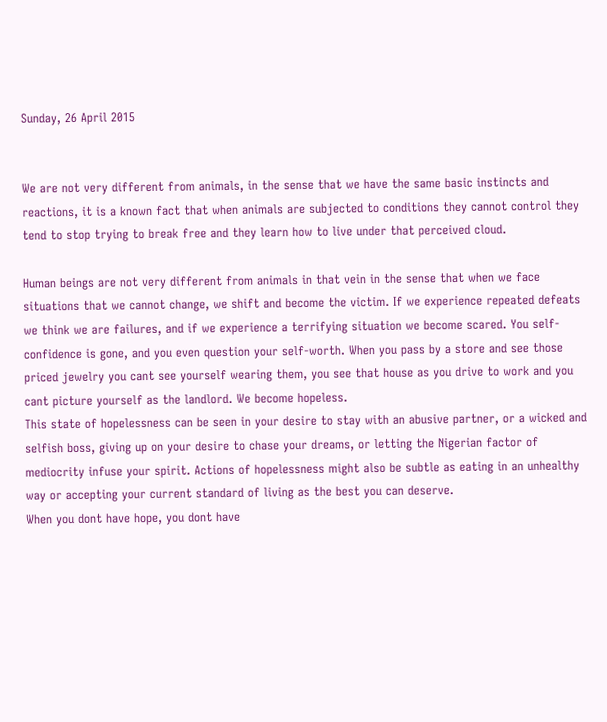Sunday, 26 April 2015


We are not very different from animals, in the sense that we have the same basic instincts and reactions, it is a known fact that when animals are subjected to conditions they cannot control they tend to stop trying to break free and they learn how to live under that perceived cloud.

Human beings are not very different from animals in that vein in the sense that when we face situations that we cannot change, we shift and become the victim. If we experience repeated defeats we think we are failures, and if we experience a terrifying situation we become scared. You self-confidence is gone, and you even question your self-worth. When you pass by a store and see those priced jewelry you cant see yourself wearing them, you see that house as you drive to work and you cant picture yourself as the landlord. We become hopeless.
This state of hopelessness can be seen in your desire to stay with an abusive partner, or a wicked and selfish boss, giving up on your desire to chase your dreams, or letting the Nigerian factor of mediocrity infuse your spirit. Actions of hopelessness might also be subtle as eating in an unhealthy way or accepting your current standard of living as the best you can deserve.
When you dont have hope, you dont have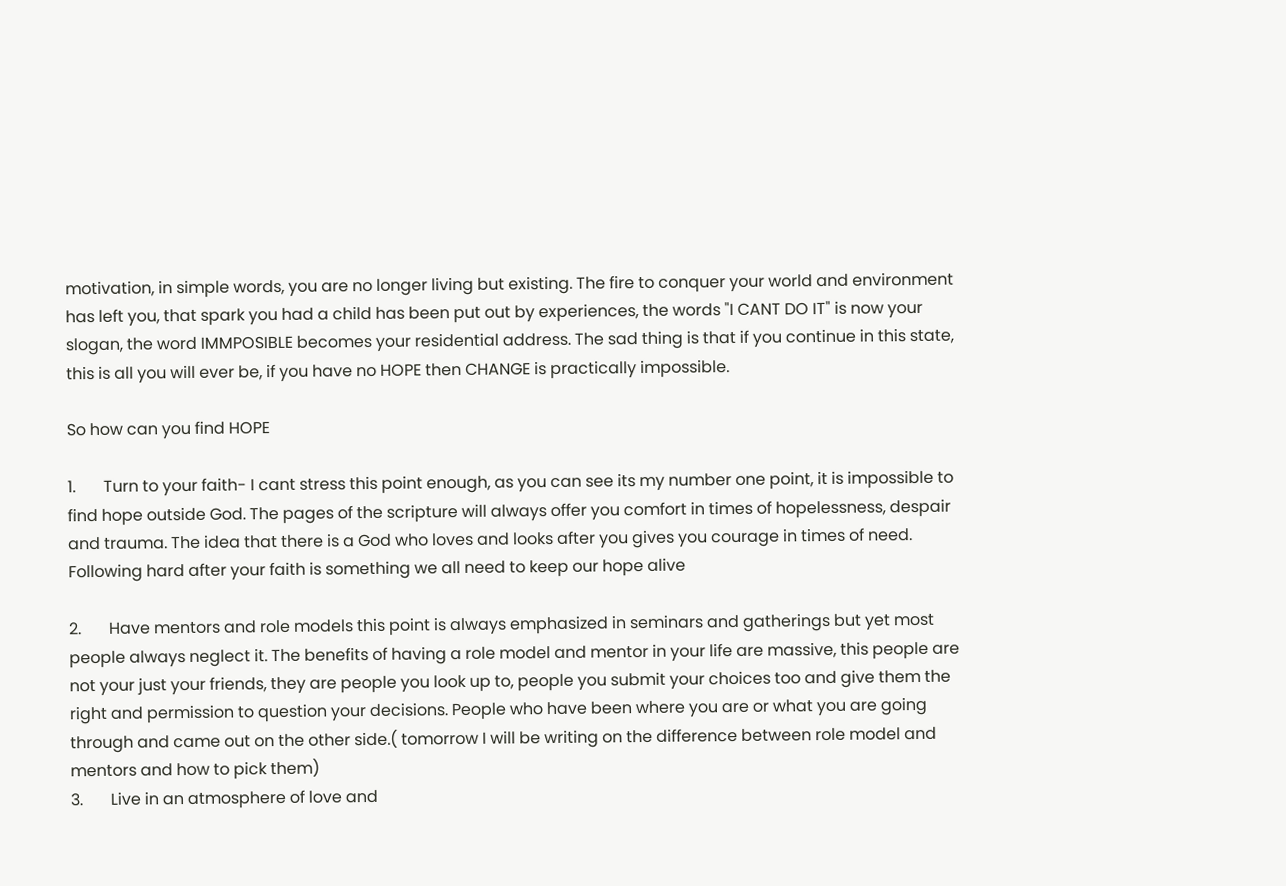motivation, in simple words, you are no longer living but existing. The fire to conquer your world and environment has left you, that spark you had a child has been put out by experiences, the words "I CANT DO IT" is now your slogan, the word IMMPOSIBLE becomes your residential address. The sad thing is that if you continue in this state, this is all you will ever be, if you have no HOPE then CHANGE is practically impossible.

So how can you find HOPE

1.       Turn to your faith- I cant stress this point enough, as you can see its my number one point, it is impossible to find hope outside God. The pages of the scripture will always offer you comfort in times of hopelessness, despair and trauma. The idea that there is a God who loves and looks after you gives you courage in times of need. Following hard after your faith is something we all need to keep our hope alive

2.       Have mentors and role models this point is always emphasized in seminars and gatherings but yet most people always neglect it. The benefits of having a role model and mentor in your life are massive, this people are not your just your friends, they are people you look up to, people you submit your choices too and give them the right and permission to question your decisions. People who have been where you are or what you are going through and came out on the other side.( tomorrow I will be writing on the difference between role model and mentors and how to pick them)
3.       Live in an atmosphere of love and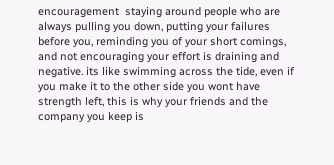encouragement  staying around people who are always pulling you down, putting your failures before you, reminding you of your short comings, and not encouraging your effort is draining and negative. its like swimming across the tide, even if you make it to the other side you wont have strength left, this is why your friends and the company you keep is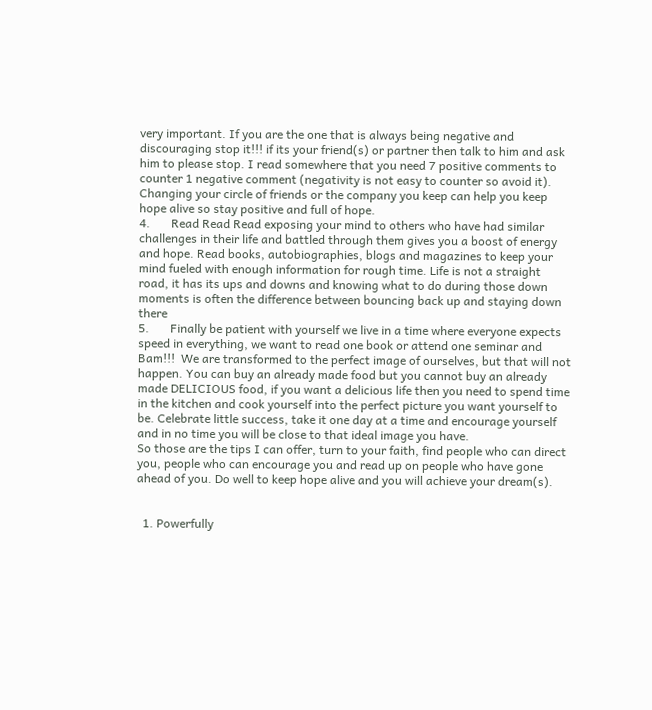very important. If you are the one that is always being negative and discouraging stop it!!! if its your friend(s) or partner then talk to him and ask him to please stop. I read somewhere that you need 7 positive comments to counter 1 negative comment (negativity is not easy to counter so avoid it). Changing your circle of friends or the company you keep can help you keep hope alive so stay positive and full of hope.
4.       Read Read Read exposing your mind to others who have had similar challenges in their life and battled through them gives you a boost of energy and hope. Read books, autobiographies, blogs and magazines to keep your mind fueled with enough information for rough time. Life is not a straight road, it has its ups and downs and knowing what to do during those down moments is often the difference between bouncing back up and staying down there
5.       Finally be patient with yourself we live in a time where everyone expects speed in everything, we want to read one book or attend one seminar and Bam!!!  We are transformed to the perfect image of ourselves, but that will not happen. You can buy an already made food but you cannot buy an already made DELICIOUS food, if you want a delicious life then you need to spend time in the kitchen and cook yourself into the perfect picture you want yourself to be. Celebrate little success, take it one day at a time and encourage yourself and in no time you will be close to that ideal image you have.
So those are the tips I can offer, turn to your faith, find people who can direct you, people who can encourage you and read up on people who have gone ahead of you. Do well to keep hope alive and you will achieve your dream(s).


  1. Powerfully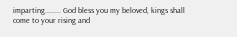imparting........ God bless you my beloved, kings shall come to your rising and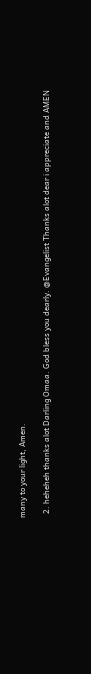many to your light, Amen.

  2. heheheh thanks alot Darling Omaa. God bless you dearly. @Evangelist Thanks alot dear i appreciate and AMEN